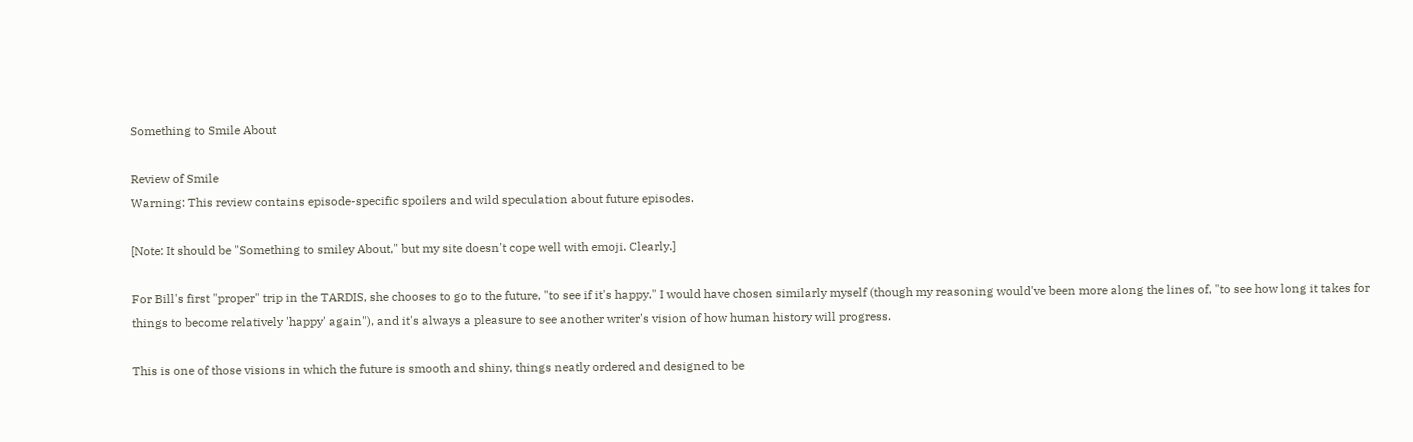Something to Smile About

Review of Smile
Warning: This review contains episode-specific spoilers and wild speculation about future episodes.

[Note: It should be "Something to smiley About," but my site doesn't cope well with emoji. Clearly.]

For Bill's first "proper" trip in the TARDIS, she chooses to go to the future, "to see if it's happy." I would have chosen similarly myself (though my reasoning would've been more along the lines of, "to see how long it takes for things to become relatively 'happy' again"), and it's always a pleasure to see another writer's vision of how human history will progress.

This is one of those visions in which the future is smooth and shiny, things neatly ordered and designed to be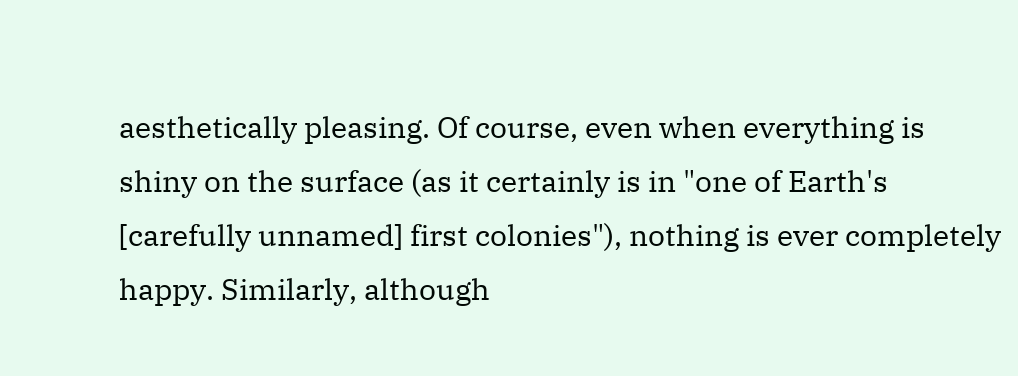aesthetically pleasing. Of course, even when everything is shiny on the surface (as it certainly is in "one of Earth's [carefully unnamed] first colonies"), nothing is ever completely happy. Similarly, although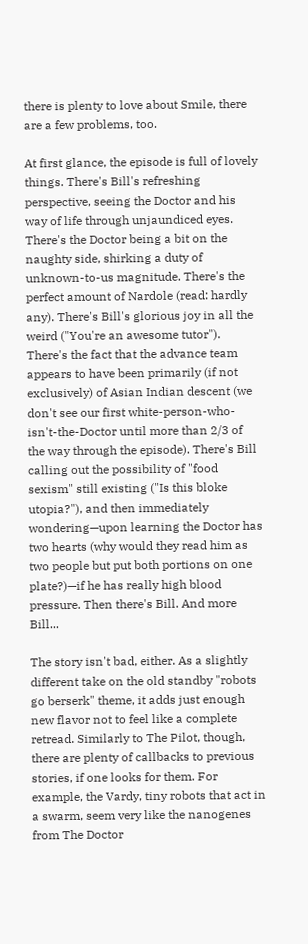there is plenty to love about Smile, there are a few problems, too.

At first glance, the episode is full of lovely things. There's Bill's refreshing perspective, seeing the Doctor and his way of life through unjaundiced eyes. There's the Doctor being a bit on the naughty side, shirking a duty of unknown-to-us magnitude. There's the perfect amount of Nardole (read: hardly any). There's Bill's glorious joy in all the weird ("You're an awesome tutor"). There's the fact that the advance team appears to have been primarily (if not exclusively) of Asian Indian descent (we don't see our first white-person-who-isn't-the-Doctor until more than 2/3 of the way through the episode). There's Bill calling out the possibility of "food sexism" still existing ("Is this bloke utopia?"), and then immediately wondering—upon learning the Doctor has two hearts (why would they read him as two people but put both portions on one plate?)—if he has really high blood pressure. Then there's Bill. And more Bill...

The story isn't bad, either. As a slightly different take on the old standby "robots go berserk" theme, it adds just enough new flavor not to feel like a complete retread. Similarly to The Pilot, though, there are plenty of callbacks to previous stories, if one looks for them. For example, the Vardy, tiny robots that act in a swarm, seem very like the nanogenes from The Doctor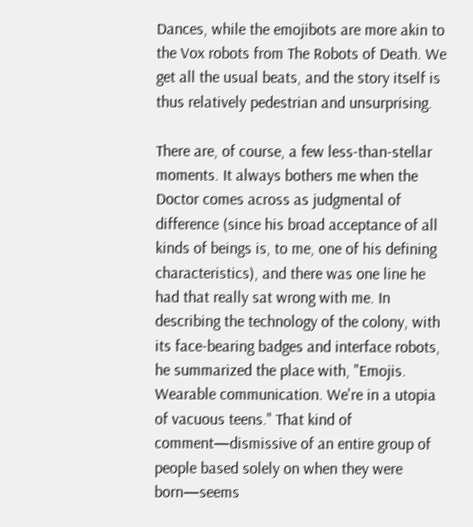Dances, while the emojibots are more akin to the Vox robots from The Robots of Death. We get all the usual beats, and the story itself is thus relatively pedestrian and unsurprising.

There are, of course, a few less-than-stellar moments. It always bothers me when the Doctor comes across as judgmental of difference (since his broad acceptance of all kinds of beings is, to me, one of his defining characteristics), and there was one line he had that really sat wrong with me. In describing the technology of the colony, with its face-bearing badges and interface robots, he summarized the place with, "Emojis. Wearable communication. We're in a utopia of vacuous teens." That kind of comment—dismissive of an entire group of people based solely on when they were born—seems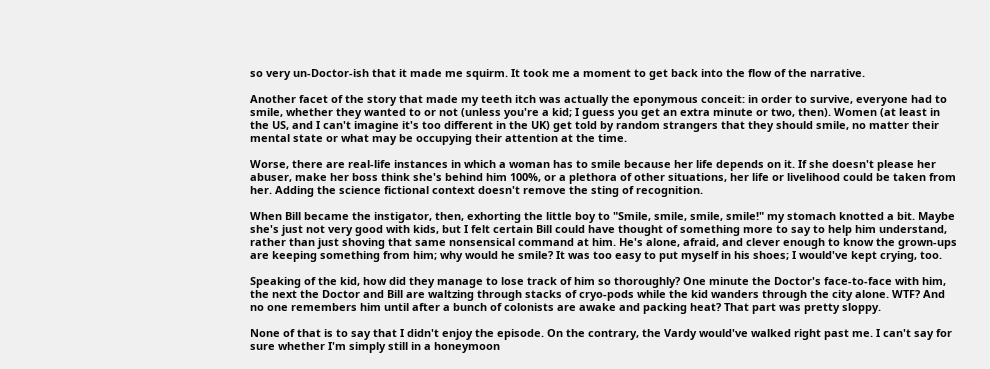so very un-Doctor-ish that it made me squirm. It took me a moment to get back into the flow of the narrative.

Another facet of the story that made my teeth itch was actually the eponymous conceit: in order to survive, everyone had to smile, whether they wanted to or not (unless you're a kid; I guess you get an extra minute or two, then). Women (at least in the US, and I can't imagine it's too different in the UK) get told by random strangers that they should smile, no matter their mental state or what may be occupying their attention at the time.

Worse, there are real-life instances in which a woman has to smile because her life depends on it. If she doesn't please her abuser, make her boss think she's behind him 100%, or a plethora of other situations, her life or livelihood could be taken from her. Adding the science fictional context doesn't remove the sting of recognition.

When Bill became the instigator, then, exhorting the little boy to "Smile, smile, smile, smile!" my stomach knotted a bit. Maybe she's just not very good with kids, but I felt certain Bill could have thought of something more to say to help him understand, rather than just shoving that same nonsensical command at him. He's alone, afraid, and clever enough to know the grown-ups are keeping something from him; why would he smile? It was too easy to put myself in his shoes; I would've kept crying, too.

Speaking of the kid, how did they manage to lose track of him so thoroughly? One minute the Doctor's face-to-face with him, the next the Doctor and Bill are waltzing through stacks of cryo-pods while the kid wanders through the city alone. WTF? And no one remembers him until after a bunch of colonists are awake and packing heat? That part was pretty sloppy.

None of that is to say that I didn't enjoy the episode. On the contrary, the Vardy would've walked right past me. I can't say for sure whether I'm simply still in a honeymoon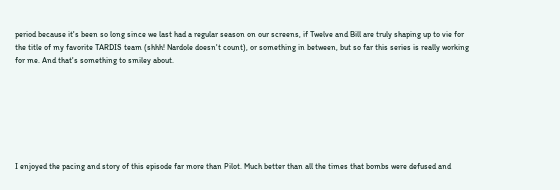period because it's been so long since we last had a regular season on our screens, if Twelve and Bill are truly shaping up to vie for the title of my favorite TARDIS team (shhh! Nardole doesn't count), or something in between, but so far this series is really working for me. And that's something to smiley about.







I enjoyed the pacing and story of this episode far more than Pilot. Much better than all the times that bombs were defused and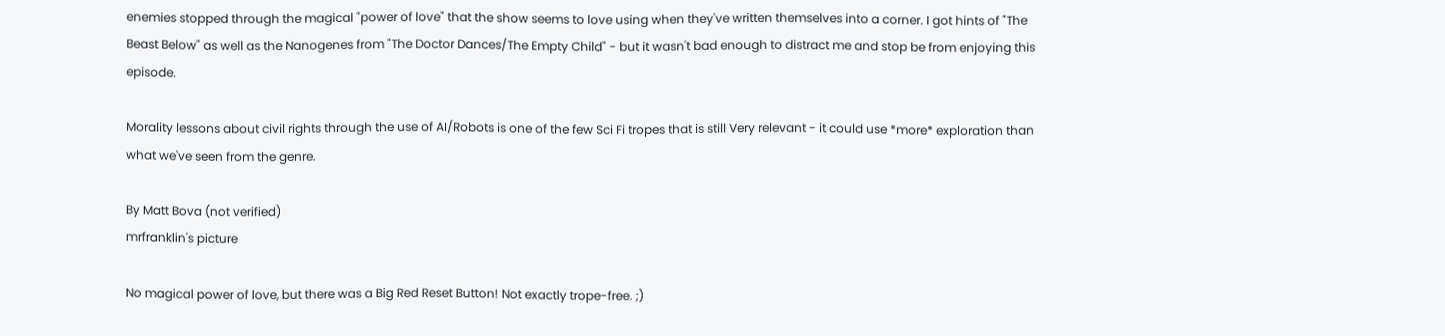enemies stopped through the magical "power of love" that the show seems to love using when they've written themselves into a corner. I got hints of "The Beast Below" as well as the Nanogenes from "The Doctor Dances/The Empty Child" - but it wasn't bad enough to distract me and stop be from enjoying this episode.

Morality lessons about civil rights through the use of AI/Robots is one of the few Sci Fi tropes that is still Very relevant - it could use *more* exploration than what we've seen from the genre.

By Matt Bova (not verified)
mrfranklin's picture

No magical power of love, but there was a Big Red Reset Button! Not exactly trope-free. ;)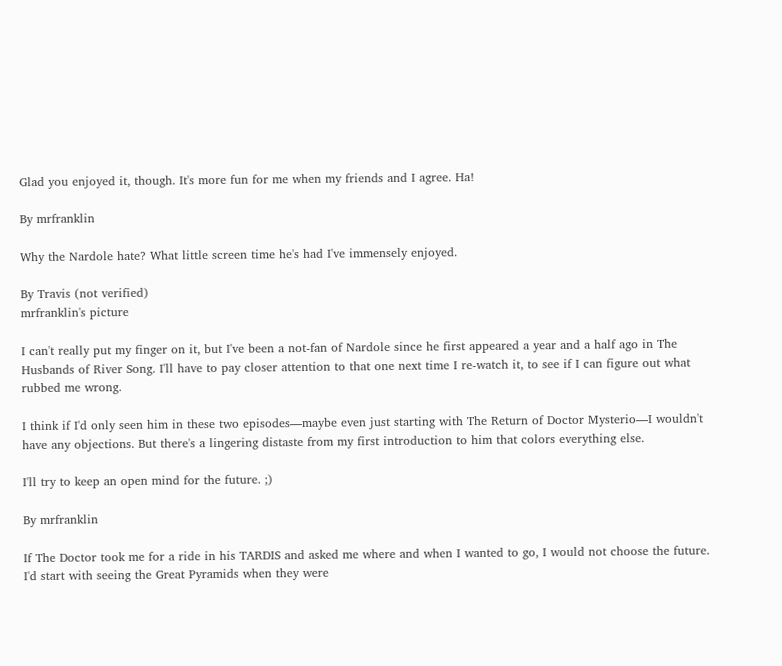Glad you enjoyed it, though. It's more fun for me when my friends and I agree. Ha!

By mrfranklin

Why the Nardole hate? What little screen time he's had I've immensely enjoyed.

By Travis (not verified)
mrfranklin's picture

I can't really put my finger on it, but I've been a not-fan of Nardole since he first appeared a year and a half ago in The Husbands of River Song. I'll have to pay closer attention to that one next time I re-watch it, to see if I can figure out what rubbed me wrong.

I think if I'd only seen him in these two episodes—maybe even just starting with The Return of Doctor Mysterio—I wouldn't have any objections. But there's a lingering distaste from my first introduction to him that colors everything else.

I'll try to keep an open mind for the future. ;)

By mrfranklin

If The Doctor took me for a ride in his TARDIS and asked me where and when I wanted to go, I would not choose the future. I'd start with seeing the Great Pyramids when they were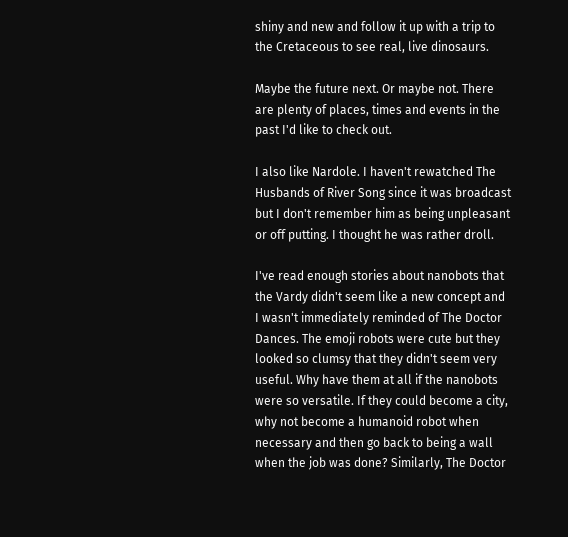shiny and new and follow it up with a trip to the Cretaceous to see real, live dinosaurs.

Maybe the future next. Or maybe not. There are plenty of places, times and events in the past I'd like to check out.

I also like Nardole. I haven't rewatched The Husbands of River Song since it was broadcast but I don't remember him as being unpleasant or off putting. I thought he was rather droll.

I've read enough stories about nanobots that the Vardy didn't seem like a new concept and I wasn't immediately reminded of The Doctor Dances. The emoji robots were cute but they looked so clumsy that they didn't seem very useful. Why have them at all if the nanobots were so versatile. If they could become a city, why not become a humanoid robot when necessary and then go back to being a wall when the job was done? Similarly, The Doctor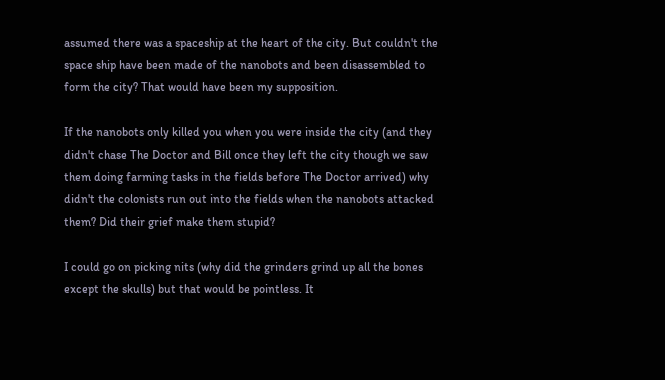assumed there was a spaceship at the heart of the city. But couldn't the space ship have been made of the nanobots and been disassembled to form the city? That would have been my supposition.

If the nanobots only killed you when you were inside the city (and they didn't chase The Doctor and Bill once they left the city though we saw them doing farming tasks in the fields before The Doctor arrived) why didn't the colonists run out into the fields when the nanobots attacked them? Did their grief make them stupid?

I could go on picking nits (why did the grinders grind up all the bones except the skulls) but that would be pointless. It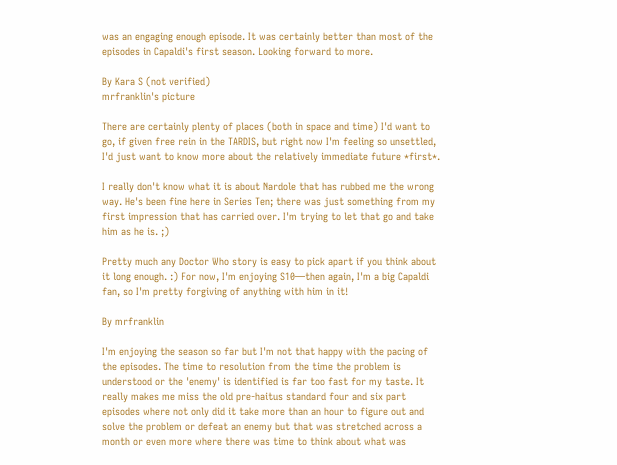was an engaging enough episode. It was certainly better than most of the episodes in Capaldi's first season. Looking forward to more.

By Kara S (not verified)
mrfranklin's picture

There are certainly plenty of places (both in space and time) I'd want to go, if given free rein in the TARDIS, but right now I'm feeling so unsettled, I'd just want to know more about the relatively immediate future *first*.

I really don't know what it is about Nardole that has rubbed me the wrong way. He's been fine here in Series Ten; there was just something from my first impression that has carried over. I'm trying to let that go and take him as he is. ;)

Pretty much any Doctor Who story is easy to pick apart if you think about it long enough. :) For now, I'm enjoying S10—then again, I'm a big Capaldi fan, so I'm pretty forgiving of anything with him in it!

By mrfranklin

I'm enjoying the season so far but I'm not that happy with the pacing of the episodes. The time to resolution from the time the problem is understood or the 'enemy' is identified is far too fast for my taste. It really makes me miss the old pre-haitus standard four and six part episodes where not only did it take more than an hour to figure out and solve the problem or defeat an enemy but that was stretched across a month or even more where there was time to think about what was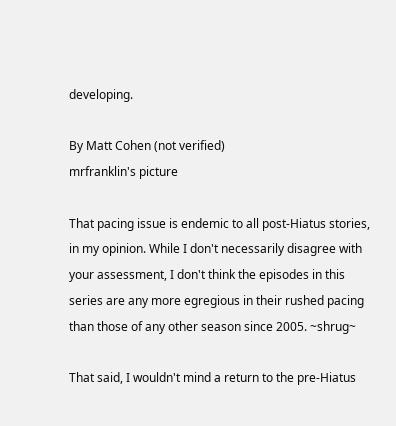developing.

By Matt Cohen (not verified)
mrfranklin's picture

That pacing issue is endemic to all post-Hiatus stories, in my opinion. While I don't necessarily disagree with your assessment, I don't think the episodes in this series are any more egregious in their rushed pacing than those of any other season since 2005. ~shrug~

That said, I wouldn't mind a return to the pre-Hiatus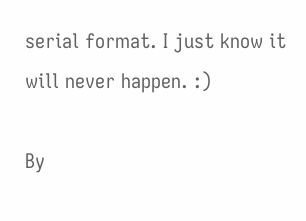serial format. I just know it will never happen. :)

By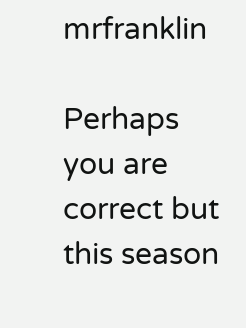mrfranklin

Perhaps you are correct but this season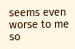seems even worse to me so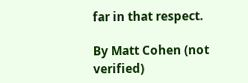far in that respect.

By Matt Cohen (not verified)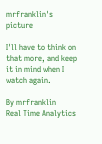mrfranklin's picture

I'll have to think on that more, and keep it in mind when I watch again.

By mrfranklin
Real Time Analytics